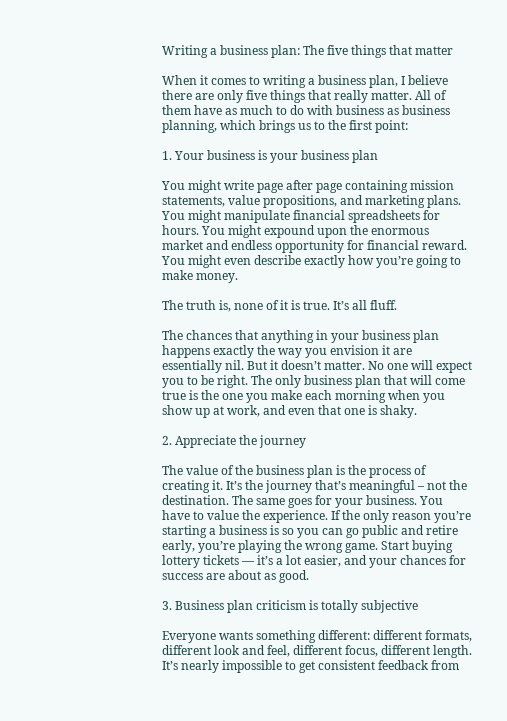Writing a business plan: The five things that matter

When it comes to writing a business plan, I believe there are only five things that really matter. All of them have as much to do with business as business planning, which brings us to the first point:

1. Your business is your business plan

You might write page after page containing mission statements, value propositions, and marketing plans. You might manipulate financial spreadsheets for hours. You might expound upon the enormous market and endless opportunity for financial reward. You might even describe exactly how you’re going to make money.

The truth is, none of it is true. It’s all fluff.

The chances that anything in your business plan happens exactly the way you envision it are essentially nil. But it doesn’t matter. No one will expect you to be right. The only business plan that will come true is the one you make each morning when you show up at work, and even that one is shaky.

2. Appreciate the journey

The value of the business plan is the process of creating it. It’s the journey that’s meaningful – not the destination. The same goes for your business. You have to value the experience. If the only reason you’re starting a business is so you can go public and retire early, you’re playing the wrong game. Start buying lottery tickets — it’s a lot easier, and your chances for success are about as good.

3. Business plan criticism is totally subjective

Everyone wants something different: different formats, different look and feel, different focus, different length. It’s nearly impossible to get consistent feedback from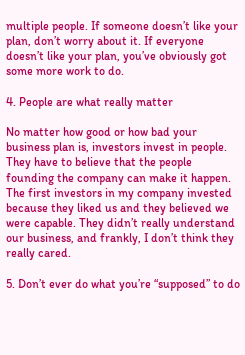multiple people. If someone doesn’t like your plan, don’t worry about it. If everyone doesn’t like your plan, you’ve obviously got some more work to do.

4. People are what really matter

No matter how good or how bad your business plan is, investors invest in people. They have to believe that the people founding the company can make it happen. The first investors in my company invested because they liked us and they believed we were capable. They didn’t really understand our business, and frankly, I don’t think they really cared.

5. Don’t ever do what you’re “supposed” to do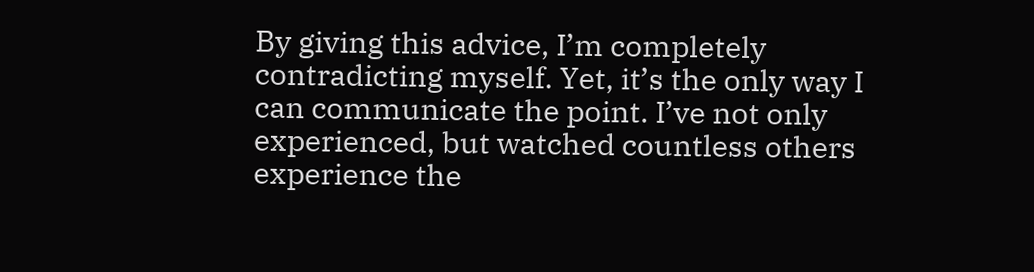By giving this advice, I’m completely contradicting myself. Yet, it’s the only way I can communicate the point. I’ve not only experienced, but watched countless others experience the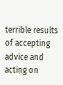terrible results of accepting advice and acting on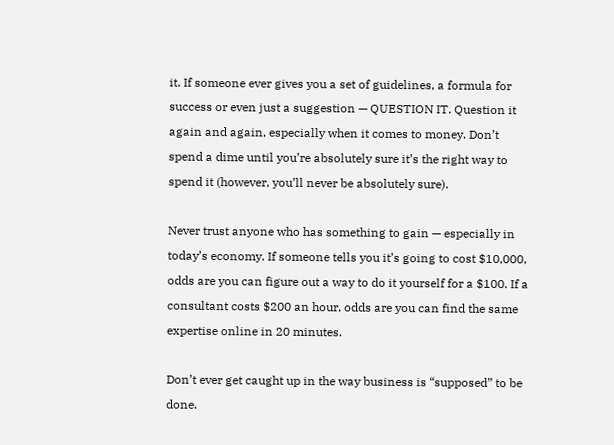it. If someone ever gives you a set of guidelines, a formula for success or even just a suggestion — QUESTION IT. Question it again and again, especially when it comes to money. Don’t spend a dime until you’re absolutely sure it’s the right way to spend it (however, you’ll never be absolutely sure).

Never trust anyone who has something to gain — especially in today’s economy. If someone tells you it’s going to cost $10,000, odds are you can figure out a way to do it yourself for a $100. If a consultant costs $200 an hour, odds are you can find the same expertise online in 20 minutes.

Don’t ever get caught up in the way business is “supposed” to be done.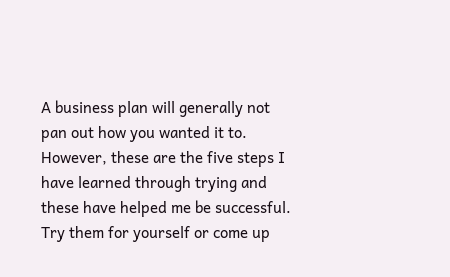A business plan will generally not pan out how you wanted it to. However, these are the five steps I have learned through trying and these have helped me be successful. Try them for yourself or come up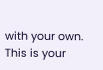with your own. This is your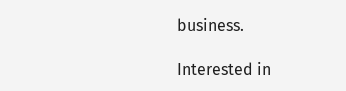business.

Interested in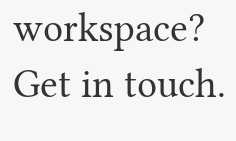workspace? Get in touch.